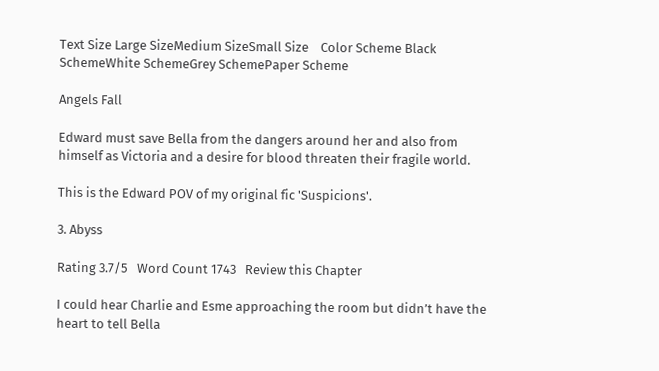Text Size Large SizeMedium SizeSmall Size    Color Scheme Black SchemeWhite SchemeGrey SchemePaper Scheme

Angels Fall

Edward must save Bella from the dangers around her and also from himself as Victoria and a desire for blood threaten their fragile world.

This is the Edward POV of my original fic 'Suspicions'.

3. Abyss

Rating 3.7/5   Word Count 1743   Review this Chapter

I could hear Charlie and Esme approaching the room but didn’t have the heart to tell Bella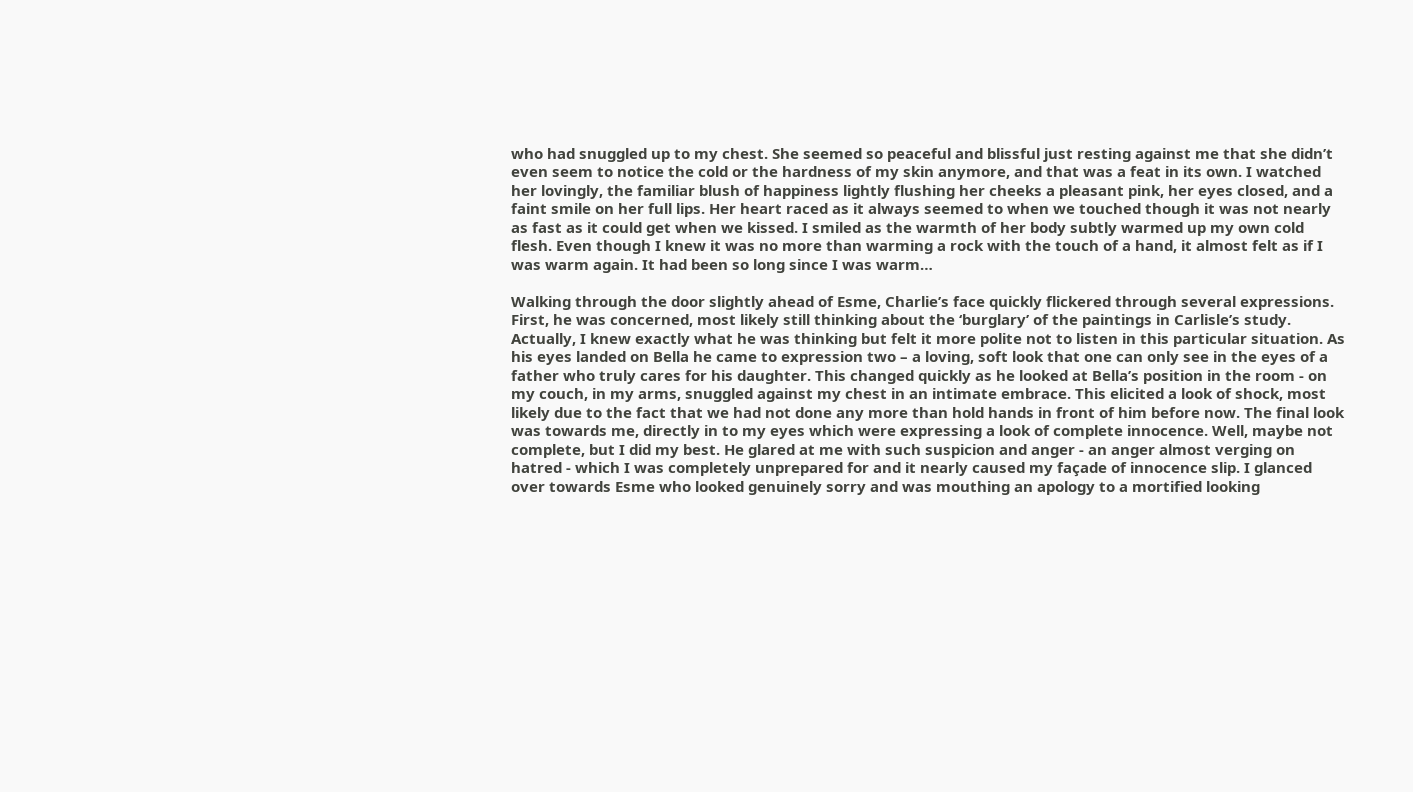who had snuggled up to my chest. She seemed so peaceful and blissful just resting against me that she didn’t even seem to notice the cold or the hardness of my skin anymore, and that was a feat in its own. I watched her lovingly, the familiar blush of happiness lightly flushing her cheeks a pleasant pink, her eyes closed, and a faint smile on her full lips. Her heart raced as it always seemed to when we touched though it was not nearly as fast as it could get when we kissed. I smiled as the warmth of her body subtly warmed up my own cold flesh. Even though I knew it was no more than warming a rock with the touch of a hand, it almost felt as if I was warm again. It had been so long since I was warm…

Walking through the door slightly ahead of Esme, Charlie’s face quickly flickered through several expressions. First, he was concerned, most likely still thinking about the ‘burglary’ of the paintings in Carlisle’s study. Actually, I knew exactly what he was thinking but felt it more polite not to listen in this particular situation. As his eyes landed on Bella he came to expression two – a loving, soft look that one can only see in the eyes of a father who truly cares for his daughter. This changed quickly as he looked at Bella’s position in the room - on my couch, in my arms, snuggled against my chest in an intimate embrace. This elicited a look of shock, most likely due to the fact that we had not done any more than hold hands in front of him before now. The final look was towards me, directly in to my eyes which were expressing a look of complete innocence. Well, maybe not complete, but I did my best. He glared at me with such suspicion and anger - an anger almost verging on hatred - which I was completely unprepared for and it nearly caused my façade of innocence slip. I glanced over towards Esme who looked genuinely sorry and was mouthing an apology to a mortified looking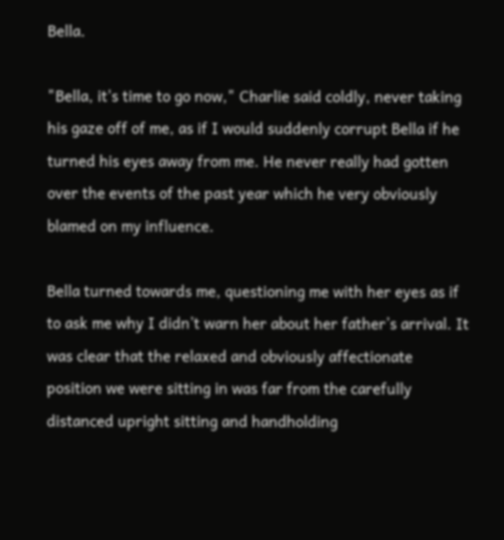Bella.

"Bella, it's time to go now," Charlie said coldly, never taking his gaze off of me, as if I would suddenly corrupt Bella if he turned his eyes away from me. He never really had gotten over the events of the past year which he very obviously blamed on my influence.

Bella turned towards me, questioning me with her eyes as if to ask me why I didn’t warn her about her father’s arrival. It was clear that the relaxed and obviously affectionate position we were sitting in was far from the carefully distanced upright sitting and handholding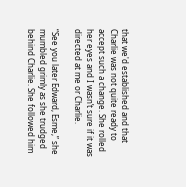that we'd established and that Charlie was not quite ready to accept such a change. She rolled her eyes and I wasn’t sure if it was directed at me or Charlie.

“See you later Edward, Esme,” she mumbled grimly as she trudged behind Charlie. She followed him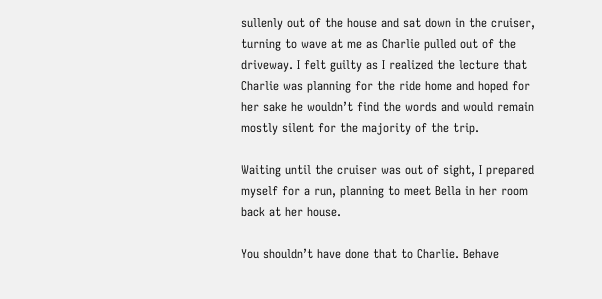sullenly out of the house and sat down in the cruiser, turning to wave at me as Charlie pulled out of the driveway. I felt guilty as I realized the lecture that Charlie was planning for the ride home and hoped for her sake he wouldn’t find the words and would remain mostly silent for the majority of the trip.

Waiting until the cruiser was out of sight, I prepared myself for a run, planning to meet Bella in her room back at her house.

You shouldn’t have done that to Charlie. Behave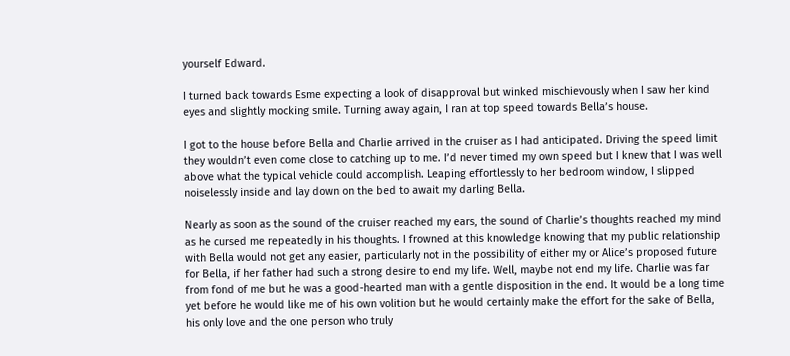yourself Edward.

I turned back towards Esme expecting a look of disapproval but winked mischievously when I saw her kind eyes and slightly mocking smile. Turning away again, I ran at top speed towards Bella’s house.

I got to the house before Bella and Charlie arrived in the cruiser as I had anticipated. Driving the speed limit they wouldn’t even come close to catching up to me. I’d never timed my own speed but I knew that I was well above what the typical vehicle could accomplish. Leaping effortlessly to her bedroom window, I slipped noiselessly inside and lay down on the bed to await my darling Bella.

Nearly as soon as the sound of the cruiser reached my ears, the sound of Charlie’s thoughts reached my mind as he cursed me repeatedly in his thoughts. I frowned at this knowledge knowing that my public relationship with Bella would not get any easier, particularly not in the possibility of either my or Alice’s proposed future for Bella, if her father had such a strong desire to end my life. Well, maybe not end my life. Charlie was far from fond of me but he was a good-hearted man with a gentle disposition in the end. It would be a long time yet before he would like me of his own volition but he would certainly make the effort for the sake of Bella, his only love and the one person who truly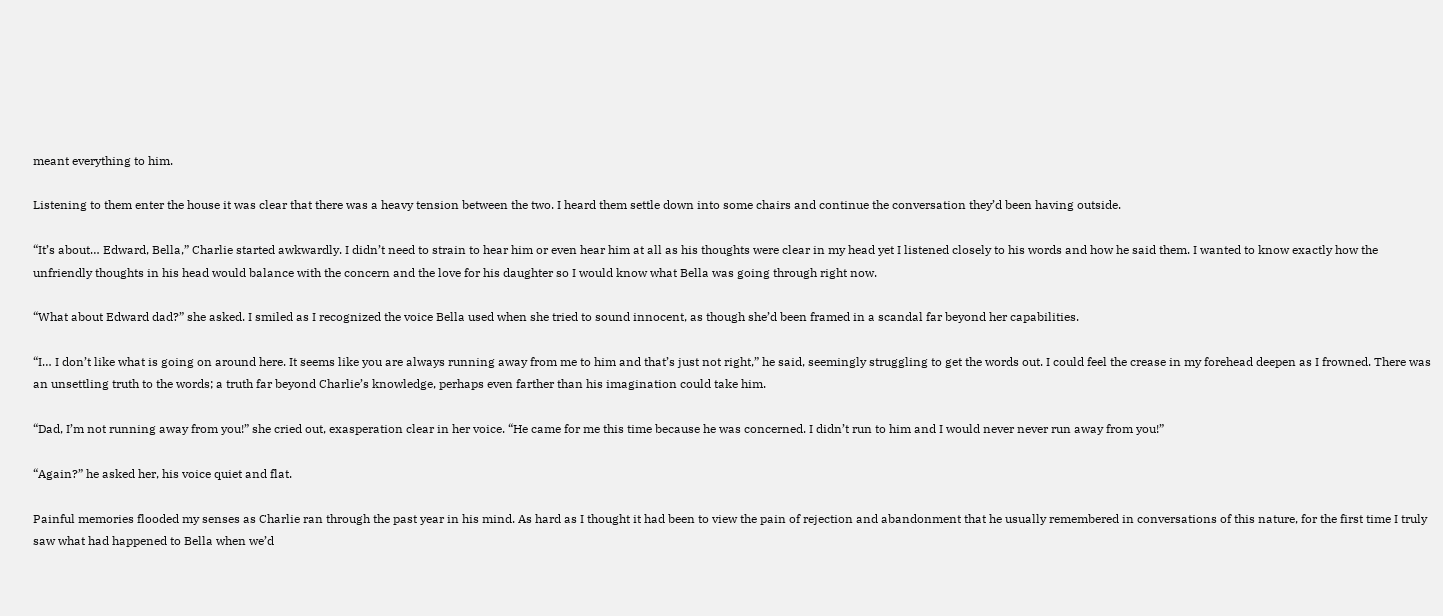meant everything to him.

Listening to them enter the house it was clear that there was a heavy tension between the two. I heard them settle down into some chairs and continue the conversation they’d been having outside.

“It’s about… Edward, Bella,” Charlie started awkwardly. I didn’t need to strain to hear him or even hear him at all as his thoughts were clear in my head yet I listened closely to his words and how he said them. I wanted to know exactly how the unfriendly thoughts in his head would balance with the concern and the love for his daughter so I would know what Bella was going through right now.

“What about Edward dad?” she asked. I smiled as I recognized the voice Bella used when she tried to sound innocent, as though she’d been framed in a scandal far beyond her capabilities.

“I… I don’t like what is going on around here. It seems like you are always running away from me to him and that’s just not right,” he said, seemingly struggling to get the words out. I could feel the crease in my forehead deepen as I frowned. There was an unsettling truth to the words; a truth far beyond Charlie’s knowledge, perhaps even farther than his imagination could take him.

“Dad, I’m not running away from you!” she cried out, exasperation clear in her voice. “He came for me this time because he was concerned. I didn’t run to him and I would never never run away from you!”

“Again?” he asked her, his voice quiet and flat.

Painful memories flooded my senses as Charlie ran through the past year in his mind. As hard as I thought it had been to view the pain of rejection and abandonment that he usually remembered in conversations of this nature, for the first time I truly saw what had happened to Bella when we’d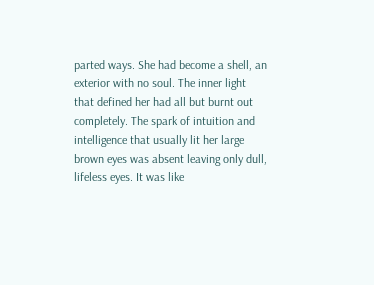parted ways. She had become a shell, an exterior with no soul. The inner light that defined her had all but burnt out completely. The spark of intuition and intelligence that usually lit her large brown eyes was absent leaving only dull, lifeless eyes. It was like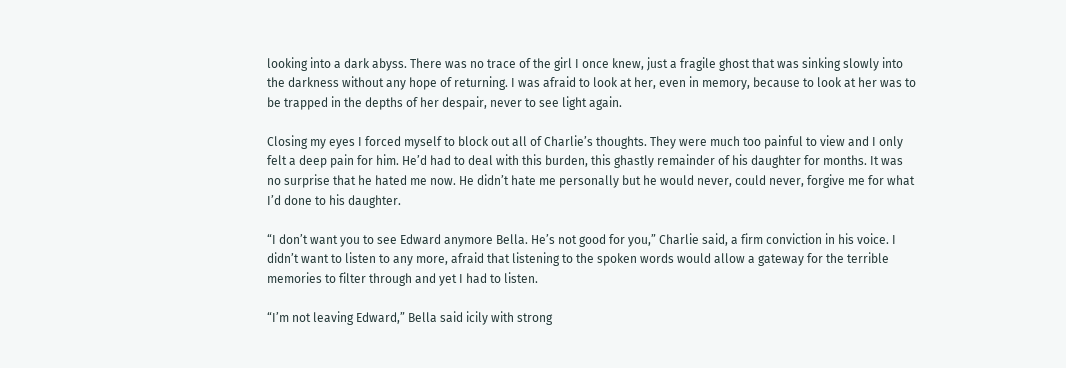looking into a dark abyss. There was no trace of the girl I once knew, just a fragile ghost that was sinking slowly into the darkness without any hope of returning. I was afraid to look at her, even in memory, because to look at her was to be trapped in the depths of her despair, never to see light again.

Closing my eyes I forced myself to block out all of Charlie’s thoughts. They were much too painful to view and I only felt a deep pain for him. He’d had to deal with this burden, this ghastly remainder of his daughter for months. It was no surprise that he hated me now. He didn’t hate me personally but he would never, could never, forgive me for what I’d done to his daughter.

“I don’t want you to see Edward anymore Bella. He’s not good for you,” Charlie said, a firm conviction in his voice. I didn’t want to listen to any more, afraid that listening to the spoken words would allow a gateway for the terrible memories to filter through and yet I had to listen.

“I’m not leaving Edward,” Bella said icily with strong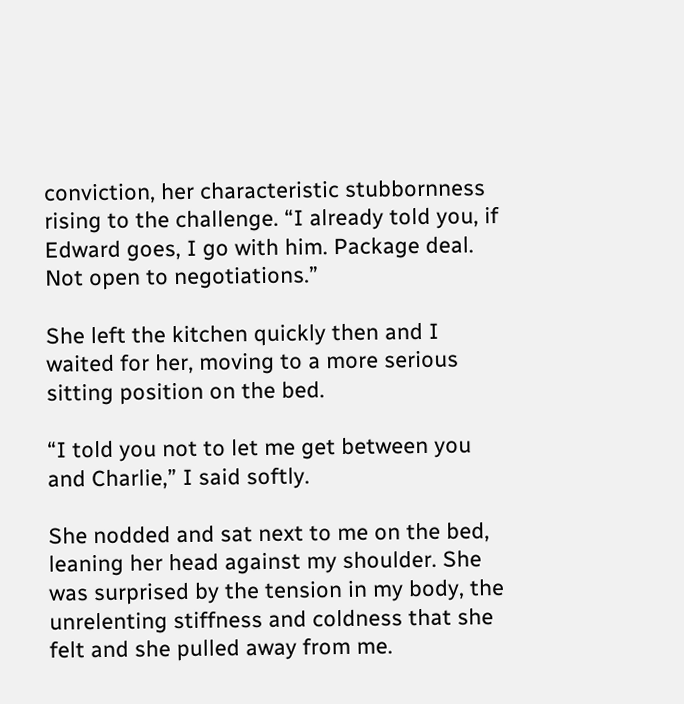conviction, her characteristic stubbornness rising to the challenge. “I already told you, if Edward goes, I go with him. Package deal. Not open to negotiations.”

She left the kitchen quickly then and I waited for her, moving to a more serious sitting position on the bed.

“I told you not to let me get between you and Charlie,” I said softly.

She nodded and sat next to me on the bed, leaning her head against my shoulder. She was surprised by the tension in my body, the unrelenting stiffness and coldness that she felt and she pulled away from me.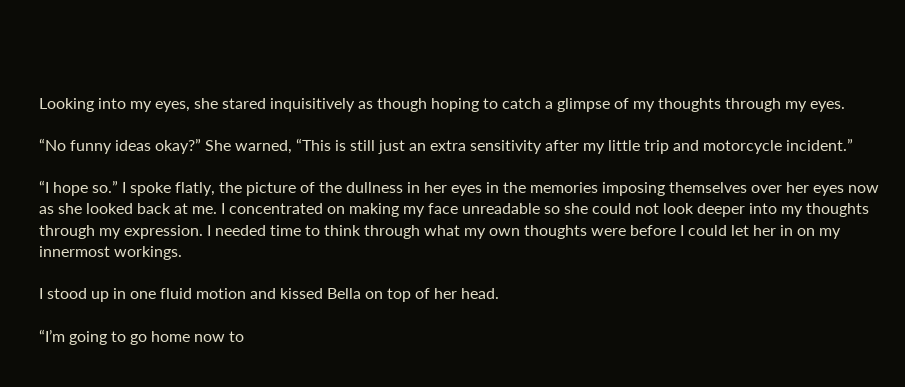Looking into my eyes, she stared inquisitively as though hoping to catch a glimpse of my thoughts through my eyes.

“No funny ideas okay?” She warned, “This is still just an extra sensitivity after my little trip and motorcycle incident.”

“I hope so.” I spoke flatly, the picture of the dullness in her eyes in the memories imposing themselves over her eyes now as she looked back at me. I concentrated on making my face unreadable so she could not look deeper into my thoughts through my expression. I needed time to think through what my own thoughts were before I could let her in on my innermost workings.

I stood up in one fluid motion and kissed Bella on top of her head.

“I’m going to go home now to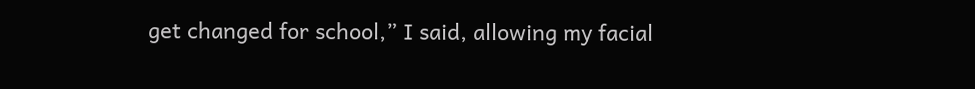get changed for school,” I said, allowing my facial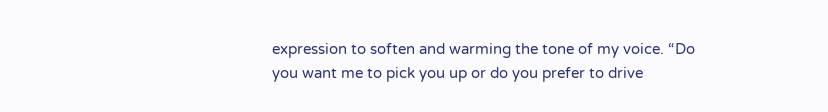expression to soften and warming the tone of my voice. “Do you want me to pick you up or do you prefer to drive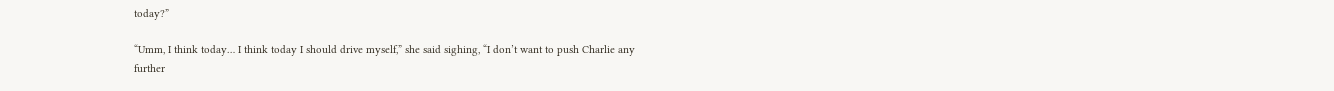today?”

“Umm, I think today… I think today I should drive myself,” she said sighing, “I don’t want to push Charlie any further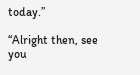today.”

“Alright then, see you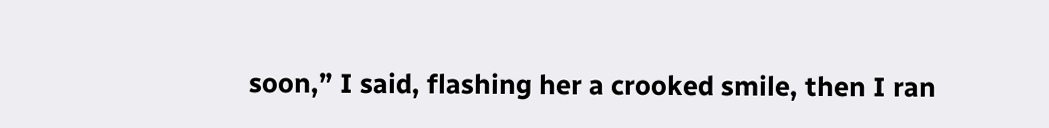soon,” I said, flashing her a crooked smile, then I ran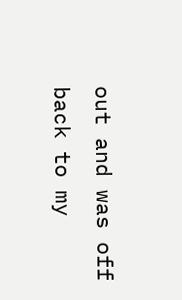out and was off back to my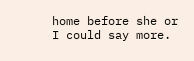home before she or I could say more.